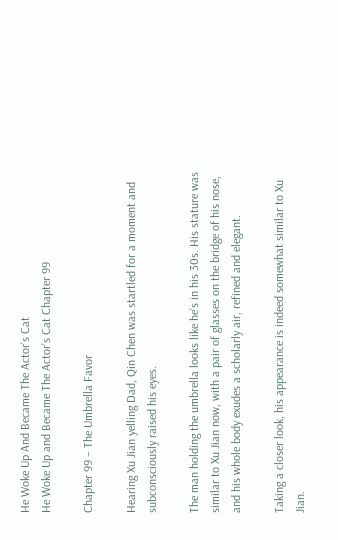He Woke Up And Became The Actor’s Cat
He Woke Up and Became The Actor’s Cat Chapter 99

Chapter 99 – The Umbrella Favor

Hearing Xu Jian yelling Dad, Qin Chen was startled for a moment and subconsciously raised his eyes.

The man holding the umbrella looks like he’s in his 30s. His stature was similar to Xu Jian now, with a pair of glasses on the bridge of his nose, and his whole body exudes a scholarly air, refined and elegant.

Taking a closer look, his appearance is indeed somewhat similar to Xu Jian.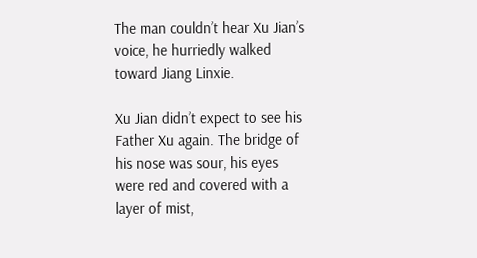The man couldn’t hear Xu Jian’s voice, he hurriedly walked toward Jiang Linxie.

Xu Jian didn’t expect to see his Father Xu again. The bridge of his nose was sour, his eyes were red and covered with a layer of mist,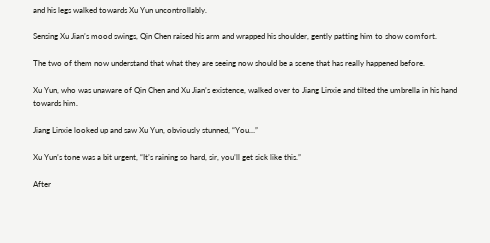and his legs walked towards Xu Yun uncontrollably.

Sensing Xu Jian’s mood swings, Qin Chen raised his arm and wrapped his shoulder, gently patting him to show comfort.

The two of them now understand that what they are seeing now should be a scene that has really happened before.

Xu Yun, who was unaware of Qin Chen and Xu Jian’s existence, walked over to Jiang Linxie and tilted the umbrella in his hand towards him.

Jiang Linxie looked up and saw Xu Yun, obviously stunned, “You…”

Xu Yun’s tone was a bit urgent, “It’s raining so hard, sir, you’ll get sick like this.”

After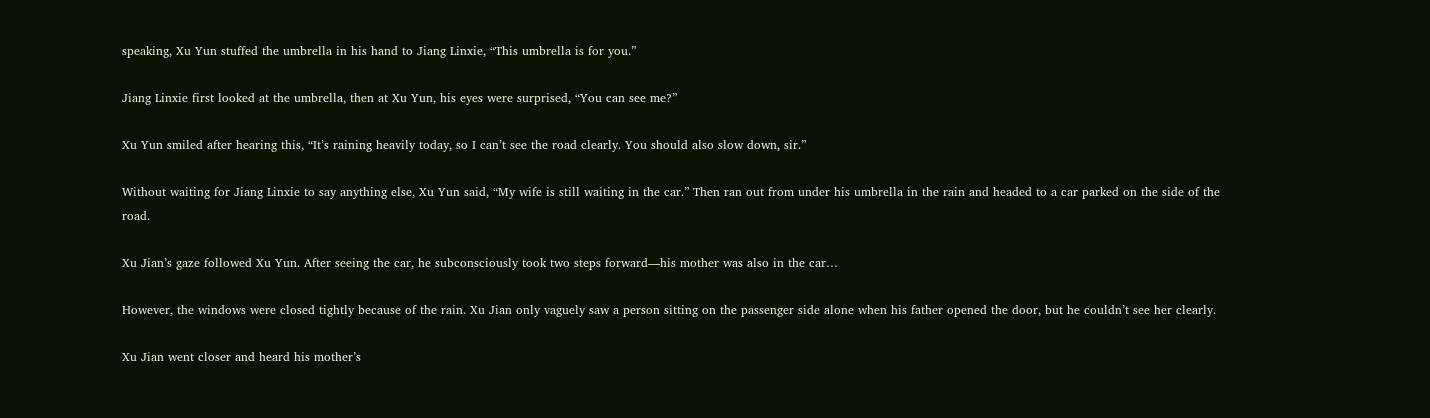speaking, Xu Yun stuffed the umbrella in his hand to Jiang Linxie, “This umbrella is for you.”

Jiang Linxie first looked at the umbrella, then at Xu Yun, his eyes were surprised, “You can see me?”

Xu Yun smiled after hearing this, “It’s raining heavily today, so I can’t see the road clearly. You should also slow down, sir.”

Without waiting for Jiang Linxie to say anything else, Xu Yun said, “My wife is still waiting in the car.” Then ran out from under his umbrella in the rain and headed to a car parked on the side of the road.

Xu Jian’s gaze followed Xu Yun. After seeing the car, he subconsciously took two steps forward—his mother was also in the car…

However, the windows were closed tightly because of the rain. Xu Jian only vaguely saw a person sitting on the passenger side alone when his father opened the door, but he couldn’t see her clearly.

Xu Jian went closer and heard his mother’s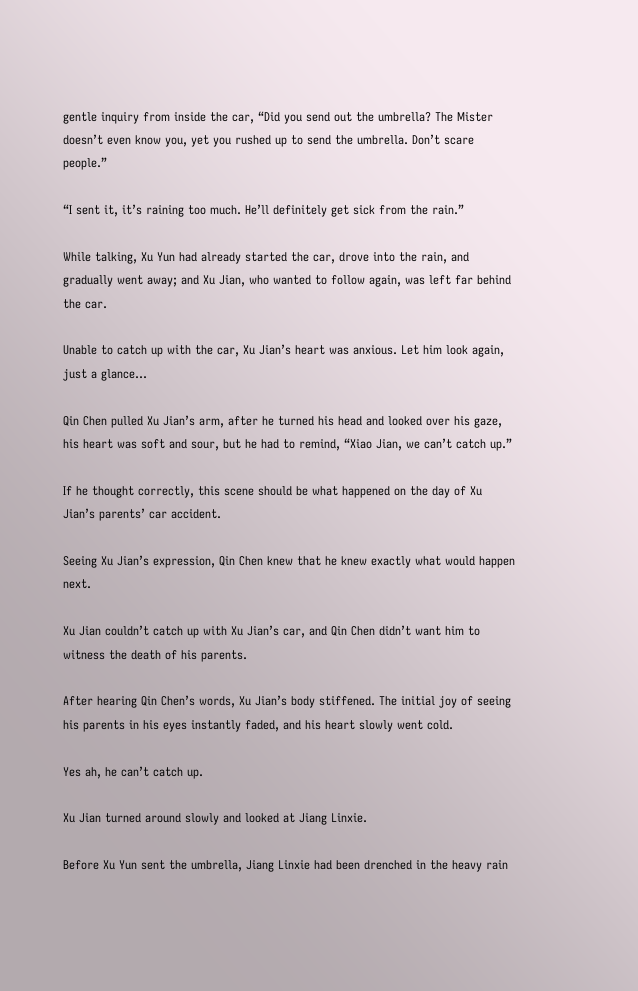gentle inquiry from inside the car, “Did you send out the umbrella? The Mister doesn’t even know you, yet you rushed up to send the umbrella. Don’t scare people.”

“I sent it, it’s raining too much. He’ll definitely get sick from the rain.”

While talking, Xu Yun had already started the car, drove into the rain, and gradually went away; and Xu Jian, who wanted to follow again, was left far behind the car.

Unable to catch up with the car, Xu Jian’s heart was anxious. Let him look again, just a glance…

Qin Chen pulled Xu Jian’s arm, after he turned his head and looked over his gaze, his heart was soft and sour, but he had to remind, “Xiao Jian, we can’t catch up.”

If he thought correctly, this scene should be what happened on the day of Xu Jian’s parents’ car accident.

Seeing Xu Jian’s expression, Qin Chen knew that he knew exactly what would happen next.

Xu Jian couldn’t catch up with Xu Jian’s car, and Qin Chen didn’t want him to witness the death of his parents.

After hearing Qin Chen’s words, Xu Jian’s body stiffened. The initial joy of seeing his parents in his eyes instantly faded, and his heart slowly went cold.

Yes ah, he can’t catch up.

Xu Jian turned around slowly and looked at Jiang Linxie.

Before Xu Yun sent the umbrella, Jiang Linxie had been drenched in the heavy rain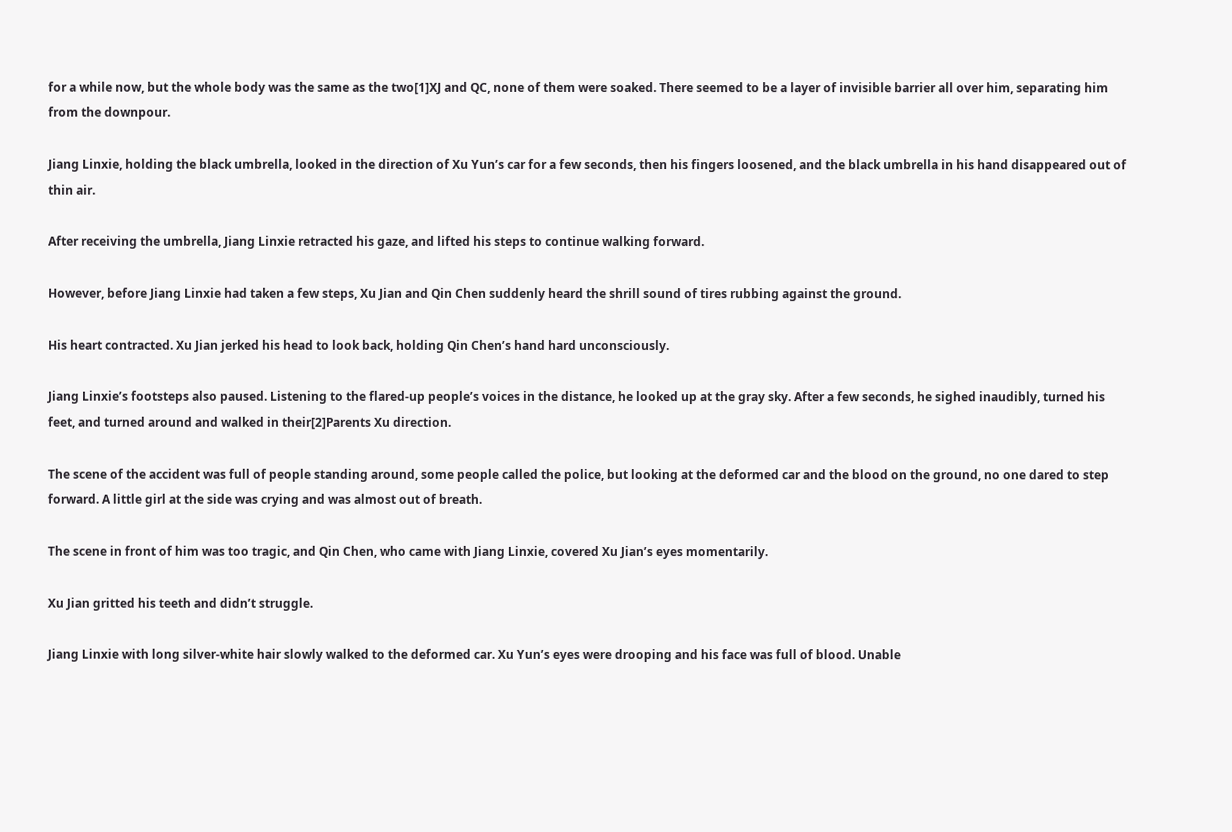for a while now, but the whole body was the same as the two[1]XJ and QC, none of them were soaked. There seemed to be a layer of invisible barrier all over him, separating him from the downpour.

Jiang Linxie, holding the black umbrella, looked in the direction of Xu Yun’s car for a few seconds, then his fingers loosened, and the black umbrella in his hand disappeared out of thin air.

After receiving the umbrella, Jiang Linxie retracted his gaze, and lifted his steps to continue walking forward.

However, before Jiang Linxie had taken a few steps, Xu Jian and Qin Chen suddenly heard the shrill sound of tires rubbing against the ground.

His heart contracted. Xu Jian jerked his head to look back, holding Qin Chen’s hand hard unconsciously.

Jiang Linxie’s footsteps also paused. Listening to the flared-up people’s voices in the distance, he looked up at the gray sky. After a few seconds, he sighed inaudibly, turned his feet, and turned around and walked in their[2]Parents Xu direction.

The scene of the accident was full of people standing around, some people called the police, but looking at the deformed car and the blood on the ground, no one dared to step forward. A little girl at the side was crying and was almost out of breath.

The scene in front of him was too tragic, and Qin Chen, who came with Jiang Linxie, covered Xu Jian’s eyes momentarily.

Xu Jian gritted his teeth and didn’t struggle.

Jiang Linxie with long silver-white hair slowly walked to the deformed car. Xu Yun’s eyes were drooping and his face was full of blood. Unable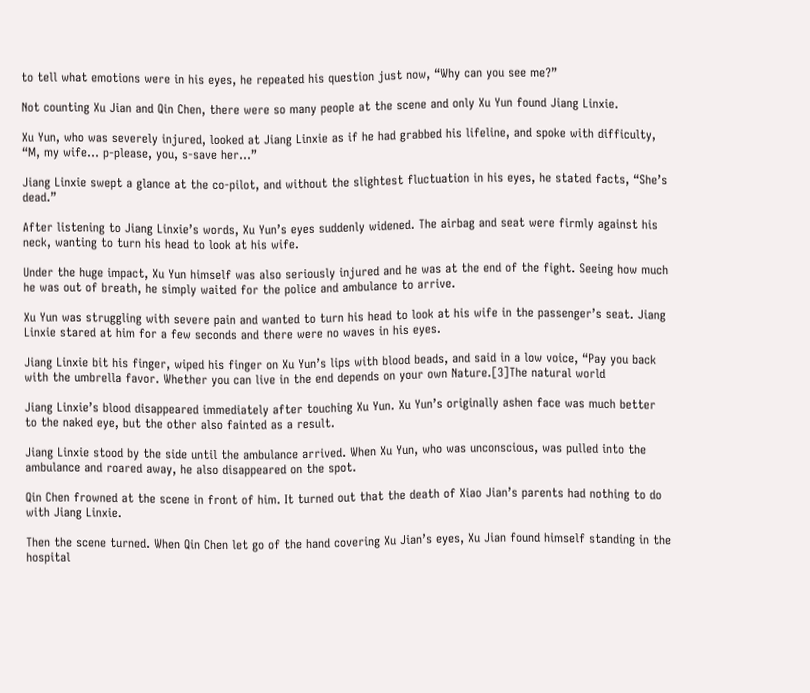to tell what emotions were in his eyes, he repeated his question just now, “Why can you see me?”

Not counting Xu Jian and Qin Chen, there were so many people at the scene and only Xu Yun found Jiang Linxie.

Xu Yun, who was severely injured, looked at Jiang Linxie as if he had grabbed his lifeline, and spoke with difficulty, “M, my wife… p-please, you, s-save her…”

Jiang Linxie swept a glance at the co-pilot, and without the slightest fluctuation in his eyes, he stated facts, “She’s dead.”

After listening to Jiang Linxie’s words, Xu Yun’s eyes suddenly widened. The airbag and seat were firmly against his neck, wanting to turn his head to look at his wife.

Under the huge impact, Xu Yun himself was also seriously injured and he was at the end of the fight. Seeing how much he was out of breath, he simply waited for the police and ambulance to arrive.

Xu Yun was struggling with severe pain and wanted to turn his head to look at his wife in the passenger’s seat. Jiang Linxie stared at him for a few seconds and there were no waves in his eyes.

Jiang Linxie bit his finger, wiped his finger on Xu Yun’s lips with blood beads, and said in a low voice, “Pay you back with the umbrella favor. Whether you can live in the end depends on your own Nature.[3]The natural world

Jiang Linxie’s blood disappeared immediately after touching Xu Yun. Xu Yun’s originally ashen face was much better to the naked eye, but the other also fainted as a result.

Jiang Linxie stood by the side until the ambulance arrived. When Xu Yun, who was unconscious, was pulled into the ambulance and roared away, he also disappeared on the spot.

Qin Chen frowned at the scene in front of him. It turned out that the death of Xiao Jian’s parents had nothing to do with Jiang Linxie.

Then the scene turned. When Qin Chen let go of the hand covering Xu Jian’s eyes, Xu Jian found himself standing in the hospital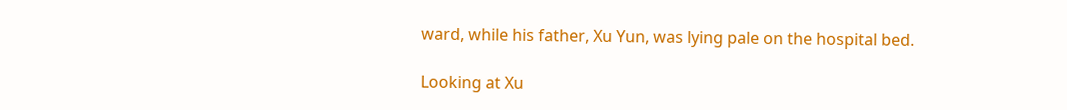ward, while his father, Xu Yun, was lying pale on the hospital bed.

Looking at Xu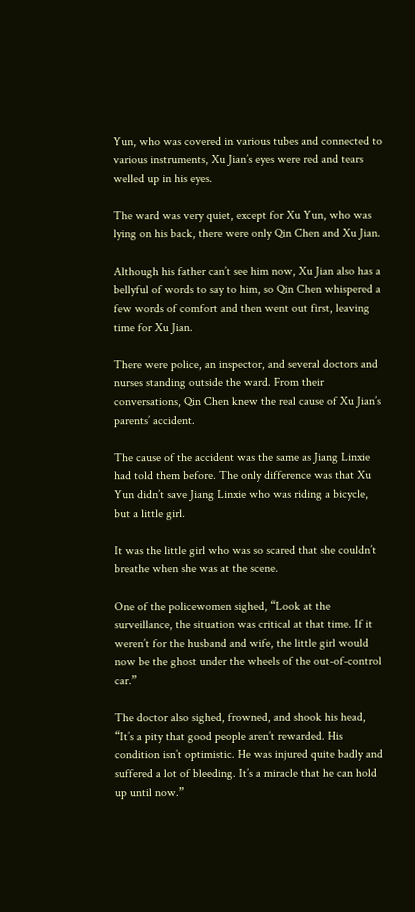Yun, who was covered in various tubes and connected to various instruments, Xu Jian’s eyes were red and tears welled up in his eyes.

The ward was very quiet, except for Xu Yun, who was lying on his back, there were only Qin Chen and Xu Jian.

Although his father can’t see him now, Xu Jian also has a bellyful of words to say to him, so Qin Chen whispered a few words of comfort and then went out first, leaving time for Xu Jian.

There were police, an inspector, and several doctors and nurses standing outside the ward. From their conversations, Qin Chen knew the real cause of Xu Jian’s parents’ accident.

The cause of the accident was the same as Jiang Linxie had told them before. The only difference was that Xu Yun didn’t save Jiang Linxie who was riding a bicycle, but a little girl.

It was the little girl who was so scared that she couldn’t breathe when she was at the scene.

One of the policewomen sighed, “Look at the surveillance, the situation was critical at that time. If it weren’t for the husband and wife, the little girl would now be the ghost under the wheels of the out-of-control car.”

The doctor also sighed, frowned, and shook his head, “It’s a pity that good people aren’t rewarded. His condition isn’t optimistic. He was injured quite badly and suffered a lot of bleeding. It’s a miracle that he can hold up until now.”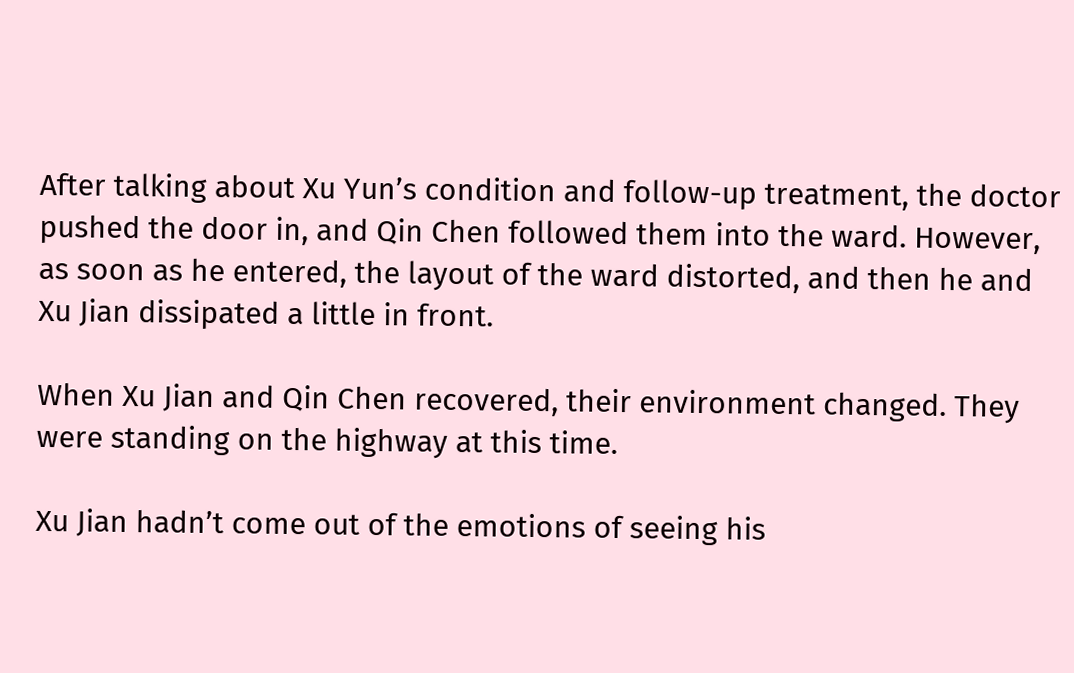After talking about Xu Yun’s condition and follow-up treatment, the doctor pushed the door in, and Qin Chen followed them into the ward. However, as soon as he entered, the layout of the ward distorted, and then he and Xu Jian dissipated a little in front.

When Xu Jian and Qin Chen recovered, their environment changed. They were standing on the highway at this time.

Xu Jian hadn’t come out of the emotions of seeing his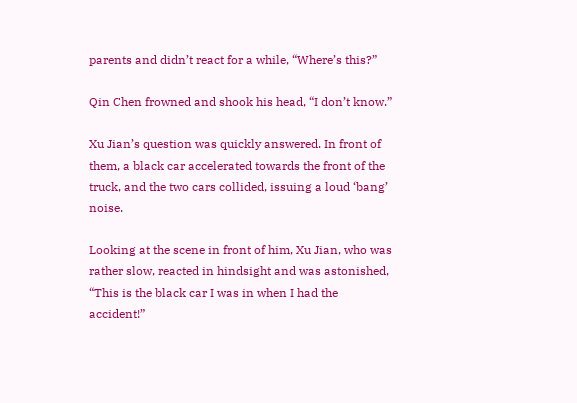parents and didn’t react for a while, “Where’s this?”

Qin Chen frowned and shook his head, “I don’t know.”

Xu Jian’s question was quickly answered. In front of them, a black car accelerated towards the front of the truck, and the two cars collided, issuing a loud ‘bang’ noise.

Looking at the scene in front of him, Xu Jian, who was rather slow, reacted in hindsight and was astonished, “This is the black car I was in when I had the accident!”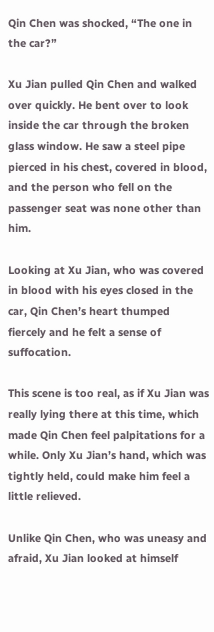Qin Chen was shocked, “The one in the car?”

Xu Jian pulled Qin Chen and walked over quickly. He bent over to look inside the car through the broken glass window. He saw a steel pipe pierced in his chest, covered in blood, and the person who fell on the passenger seat was none other than him.

Looking at Xu Jian, who was covered in blood with his eyes closed in the car, Qin Chen’s heart thumped fiercely and he felt a sense of suffocation.

This scene is too real, as if Xu Jian was really lying there at this time, which made Qin Chen feel palpitations for a while. Only Xu Jian’s hand, which was tightly held, could make him feel a little relieved.

Unlike Qin Chen, who was uneasy and afraid, Xu Jian looked at himself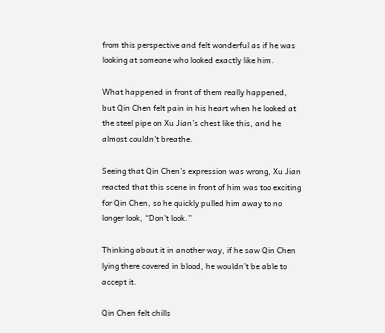from this perspective and felt wonderful as if he was looking at someone who looked exactly like him.

What happened in front of them really happened, but Qin Chen felt pain in his heart when he looked at the steel pipe on Xu Jian’s chest like this, and he almost couldn’t breathe.

Seeing that Qin Chen’s expression was wrong, Xu Jian reacted that this scene in front of him was too exciting for Qin Chen, so he quickly pulled him away to no longer look, “Don’t look.”

Thinking about it in another way, if he saw Qin Chen lying there covered in blood, he wouldn’t be able to accept it.

Qin Chen felt chills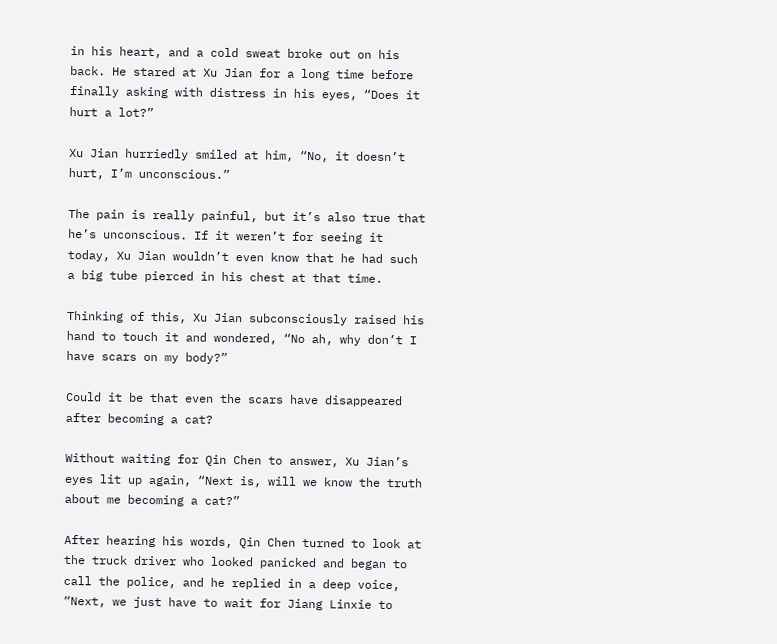in his heart, and a cold sweat broke out on his back. He stared at Xu Jian for a long time before finally asking with distress in his eyes, “Does it hurt a lot?”

Xu Jian hurriedly smiled at him, “No, it doesn’t hurt, I’m unconscious.”

The pain is really painful, but it’s also true that he’s unconscious. If it weren’t for seeing it today, Xu Jian wouldn’t even know that he had such a big tube pierced in his chest at that time.

Thinking of this, Xu Jian subconsciously raised his hand to touch it and wondered, “No ah, why don’t I have scars on my body?”

Could it be that even the scars have disappeared after becoming a cat?

Without waiting for Qin Chen to answer, Xu Jian’s eyes lit up again, “Next is, will we know the truth about me becoming a cat?”

After hearing his words, Qin Chen turned to look at the truck driver who looked panicked and began to call the police, and he replied in a deep voice, “Next, we just have to wait for Jiang Linxie to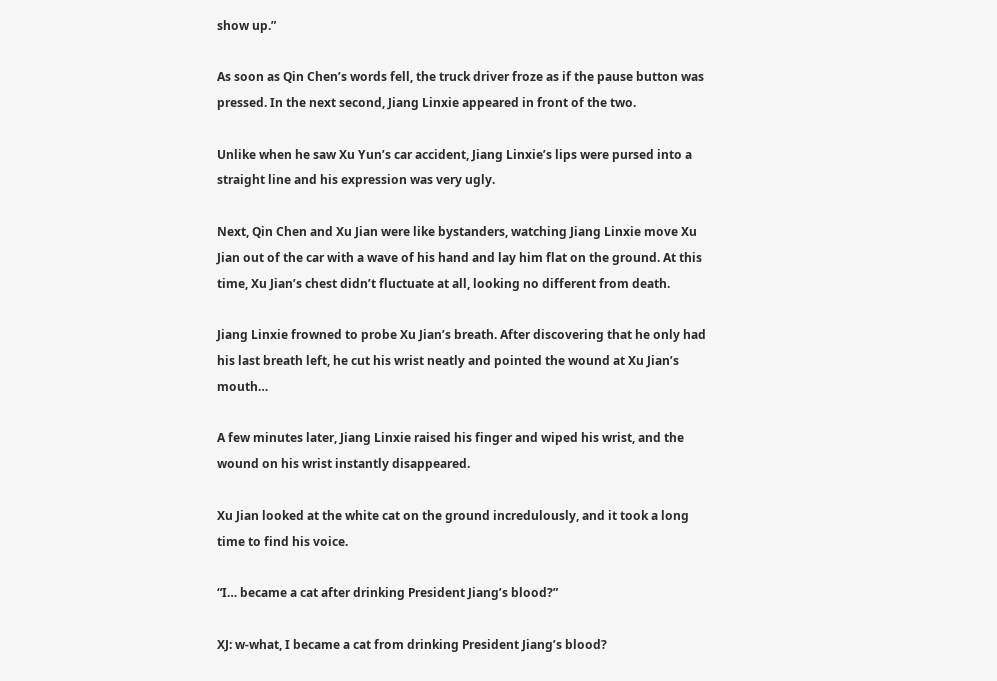show up.”

As soon as Qin Chen’s words fell, the truck driver froze as if the pause button was pressed. In the next second, Jiang Linxie appeared in front of the two.

Unlike when he saw Xu Yun’s car accident, Jiang Linxie’s lips were pursed into a straight line and his expression was very ugly.

Next, Qin Chen and Xu Jian were like bystanders, watching Jiang Linxie move Xu Jian out of the car with a wave of his hand and lay him flat on the ground. At this time, Xu Jian’s chest didn’t fluctuate at all, looking no different from death.

Jiang Linxie frowned to probe Xu Jian’s breath. After discovering that he only had his last breath left, he cut his wrist neatly and pointed the wound at Xu Jian’s mouth…

A few minutes later, Jiang Linxie raised his finger and wiped his wrist, and the wound on his wrist instantly disappeared.

Xu Jian looked at the white cat on the ground incredulously, and it took a long time to find his voice.

“I… became a cat after drinking President Jiang’s blood?”

XJ: w-what, I became a cat from drinking President Jiang’s blood?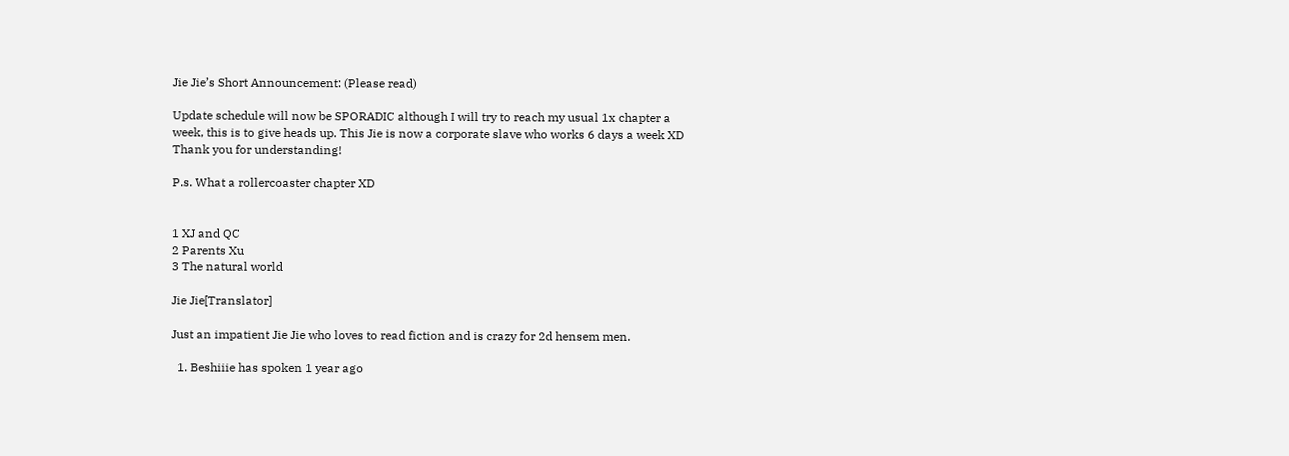Jie Jie’s Short Announcement: (Please read)

Update schedule will now be SPORADIC although I will try to reach my usual 1x chapter a week, this is to give heads up. This Jie is now a corporate slave who works 6 days a week XD Thank you for understanding!

P.s. What a rollercoaster chapter XD


1 XJ and QC
2 Parents Xu
3 The natural world

Jie Jie[Translator]

Just an impatient Jie Jie who loves to read fiction and is crazy for 2d hensem men.

  1. Beshiiie has spoken 1 year ago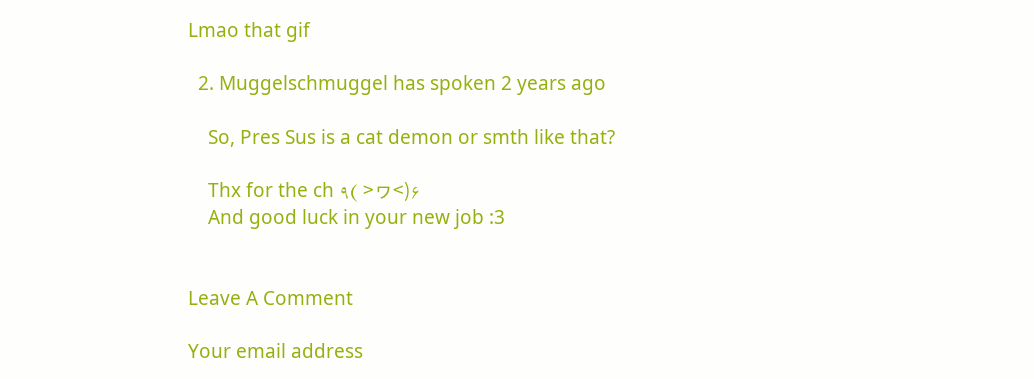Lmao that gif

  2. Muggelschmuggel has spoken 2 years ago

    So, Pres Sus is a cat demon or smth like that?

    Thx for the ch ٩( >ヮ<)۶
    And good luck in your new job :3


Leave A Comment

Your email address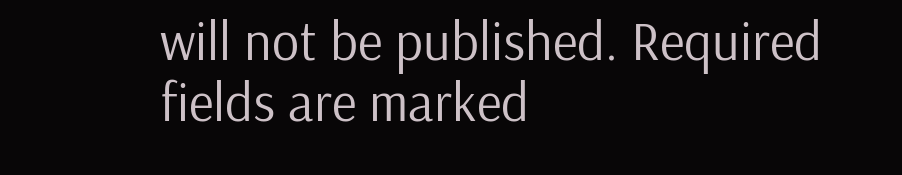will not be published. Required fields are marked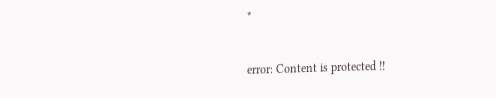*


error: Content is protected !!